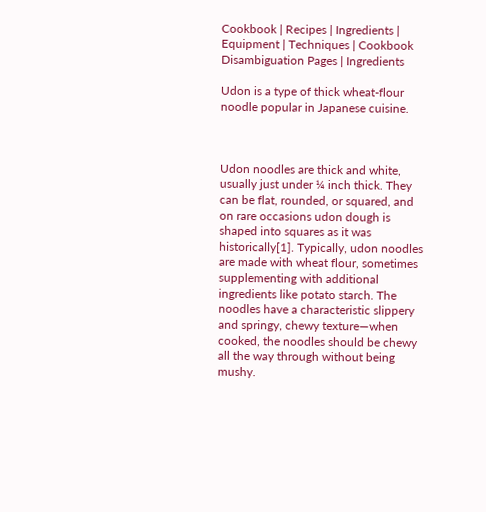Cookbook | Recipes | Ingredients | Equipment | Techniques | Cookbook Disambiguation Pages | Ingredients

Udon is a type of thick wheat-flour noodle popular in Japanese cuisine.



Udon noodles are thick and white, usually just under ¼ inch thick. They can be flat, rounded, or squared, and on rare occasions udon dough is shaped into squares as it was historically[1]. Typically, udon noodles are made with wheat flour, sometimes supplementing with additional ingredients like potato starch. The noodles have a characteristic slippery and springy, chewy texture—when cooked, the noodles should be chewy all the way through without being mushy.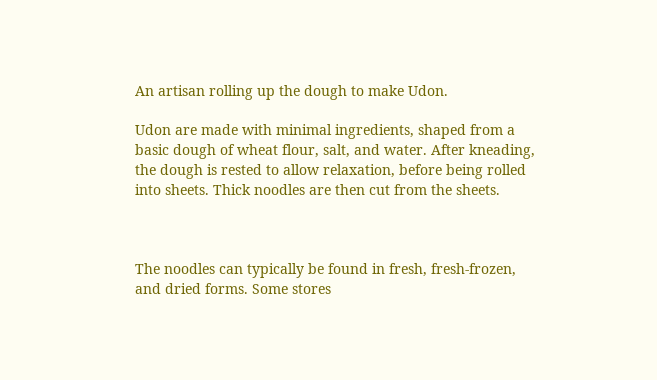An artisan rolling up the dough to make Udon.

Udon are made with minimal ingredients, shaped from a basic dough of wheat flour, salt, and water. After kneading, the dough is rested to allow relaxation, before being rolled into sheets. Thick noodles are then cut from the sheets.



The noodles can typically be found in fresh, fresh-frozen, and dried forms. Some stores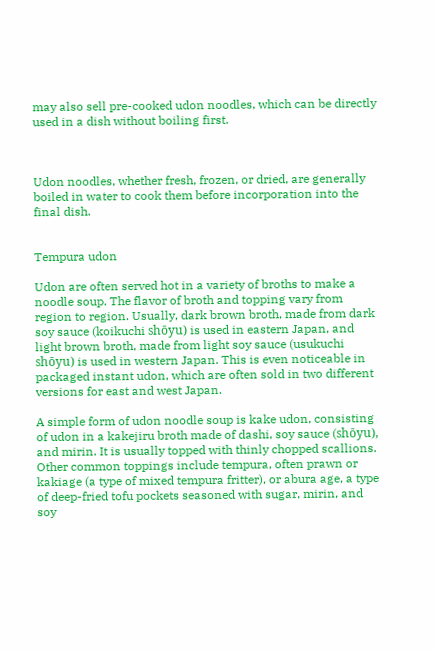may also sell pre-cooked udon noodles, which can be directly used in a dish without boiling first.



Udon noodles, whether fresh, frozen, or dried, are generally boiled in water to cook them before incorporation into the final dish.


Tempura udon

Udon are often served hot in a variety of broths to make a noodle soup. The flavor of broth and topping vary from region to region. Usually, dark brown broth, made from dark soy sauce (koikuchi shōyu) is used in eastern Japan, and light brown broth, made from light soy sauce (usukuchi shōyu) is used in western Japan. This is even noticeable in packaged instant udon, which are often sold in two different versions for east and west Japan.

A simple form of udon noodle soup is kake udon, consisting of udon in a kakejiru broth made of dashi, soy sauce (shōyu), and mirin. It is usually topped with thinly chopped scallions. Other common toppings include tempura, often prawn or kakiage (a type of mixed tempura fritter), or abura age, a type of deep-fried tofu pockets seasoned with sugar, mirin, and soy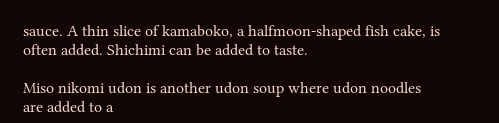sauce. A thin slice of kamaboko, a halfmoon-shaped fish cake, is often added. Shichimi can be added to taste.

Miso nikomi udon is another udon soup where udon noodles are added to a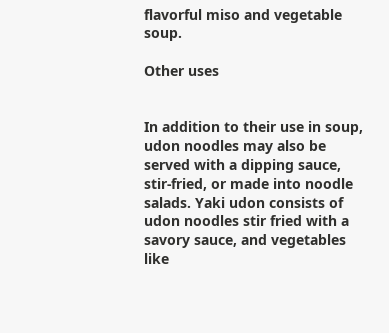flavorful miso and vegetable soup.

Other uses


In addition to their use in soup, udon noodles may also be served with a dipping sauce, stir-fried, or made into noodle salads. Yaki udon consists of udon noodles stir fried with a savory sauce, and vegetables like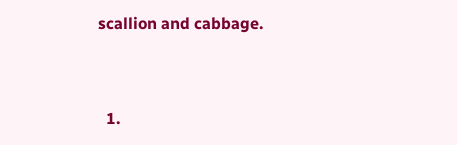scallion and cabbage.



  1.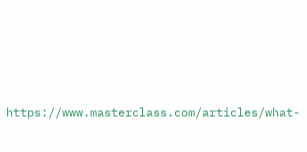https://www.masterclass.com/articles/what-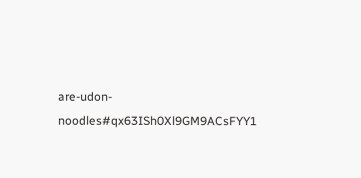are-udon-noodles#qx63ISh0Xl9GM9ACsFYY1